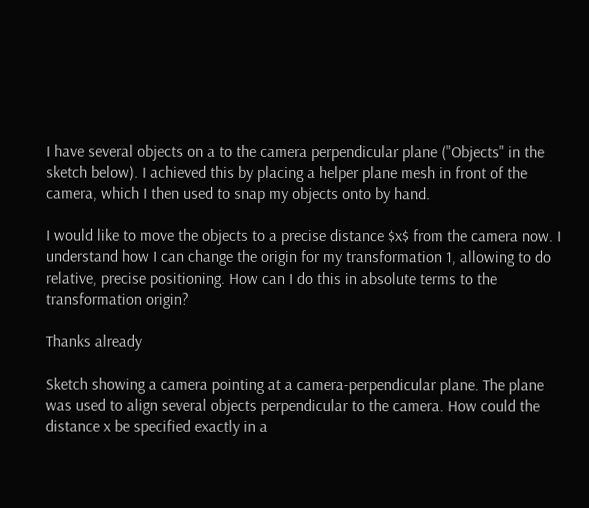I have several objects on a to the camera perpendicular plane ("Objects" in the sketch below). I achieved this by placing a helper plane mesh in front of the camera, which I then used to snap my objects onto by hand.

I would like to move the objects to a precise distance $x$ from the camera now. I understand how I can change the origin for my transformation 1, allowing to do relative, precise positioning. How can I do this in absolute terms to the transformation origin?

Thanks already

Sketch showing a camera pointing at a camera-perpendicular plane. The plane was used to align several objects perpendicular to the camera. How could the distance x be specified exactly in a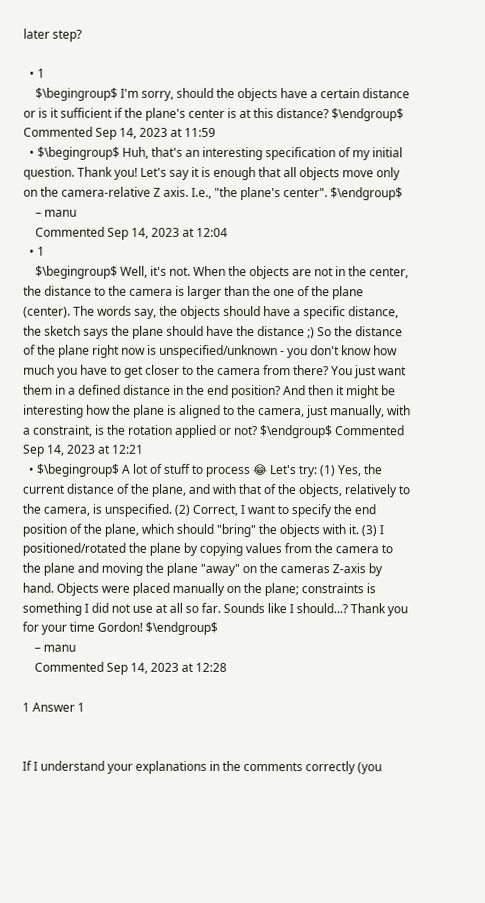later step?

  • 1
    $\begingroup$ I'm sorry, should the objects have a certain distance or is it sufficient if the plane's center is at this distance? $\endgroup$ Commented Sep 14, 2023 at 11:59
  • $\begingroup$ Huh, that's an interesting specification of my initial question. Thank you! Let's say it is enough that all objects move only on the camera-relative Z axis. I.e., "the plane's center". $\endgroup$
    – manu
    Commented Sep 14, 2023 at 12:04
  • 1
    $\begingroup$ Well, it's not. When the objects are not in the center, the distance to the camera is larger than the one of the plane (center). The words say, the objects should have a specific distance, the sketch says the plane should have the distance ;) So the distance of the plane right now is unspecified/unknown - you don't know how much you have to get closer to the camera from there? You just want them in a defined distance in the end position? And then it might be interesting how the plane is aligned to the camera, just manually, with a constraint, is the rotation applied or not? $\endgroup$ Commented Sep 14, 2023 at 12:21
  • $\begingroup$ A lot of stuff to process 😂 Let's try: (1) Yes, the current distance of the plane, and with that of the objects, relatively to the camera, is unspecified. (2) Correct, I want to specify the end position of the plane, which should "bring" the objects with it. (3) I positioned/rotated the plane by copying values from the camera to the plane and moving the plane "away" on the cameras Z-axis by hand. Objects were placed manually on the plane; constraints is something I did not use at all so far. Sounds like I should...? Thank you for your time Gordon! $\endgroup$
    – manu
    Commented Sep 14, 2023 at 12:28

1 Answer 1


If I understand your explanations in the comments correctly (you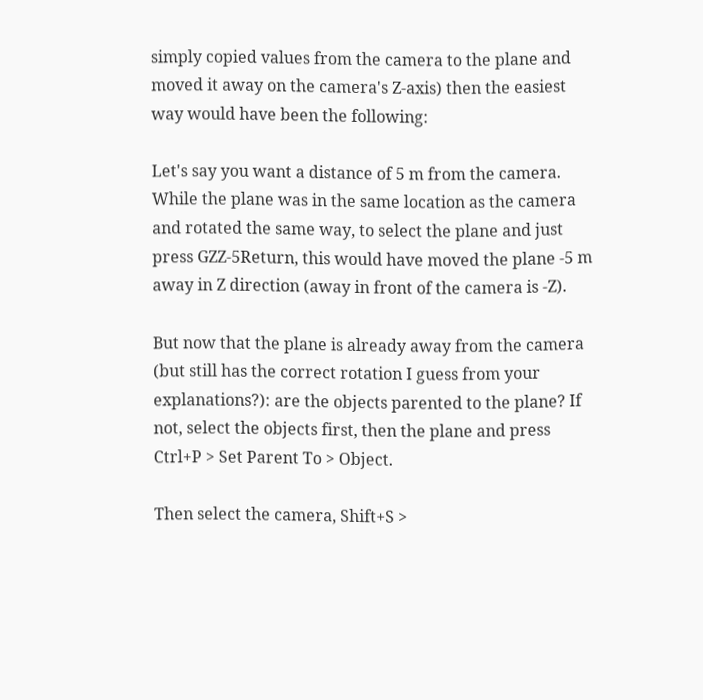simply copied values from the camera to the plane and moved it away on the camera's Z-axis) then the easiest way would have been the following:

Let's say you want a distance of 5 m from the camera. While the plane was in the same location as the camera and rotated the same way, to select the plane and just press GZZ-5Return, this would have moved the plane -5 m away in Z direction (away in front of the camera is -Z).

But now that the plane is already away from the camera (but still has the correct rotation I guess from your explanations?): are the objects parented to the plane? If not, select the objects first, then the plane and press Ctrl+P > Set Parent To > Object.

Then select the camera, Shift+S >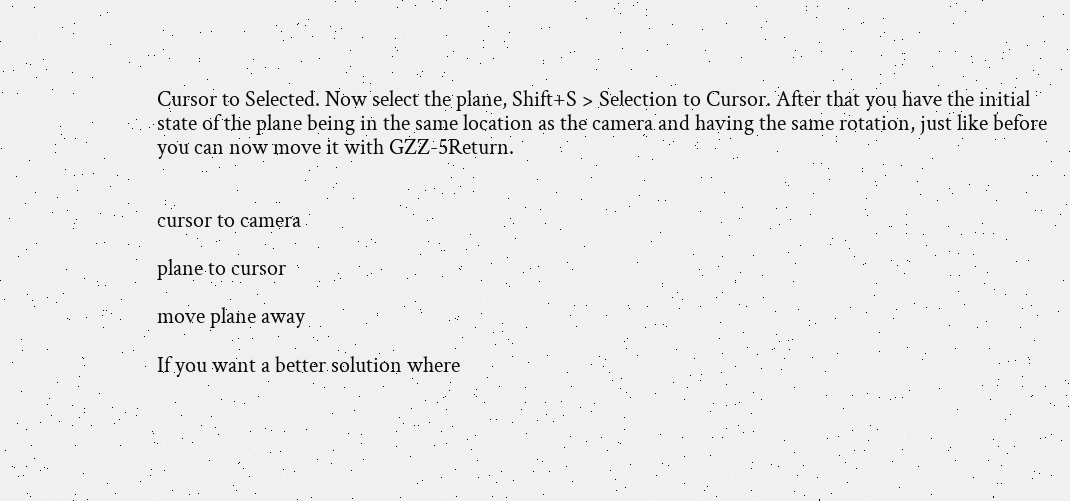Cursor to Selected. Now select the plane, Shift+S > Selection to Cursor. After that you have the initial state of the plane being in the same location as the camera and having the same rotation, just like before you can now move it with GZZ-5Return.


cursor to camera

plane to cursor

move plane away

If you want a better solution where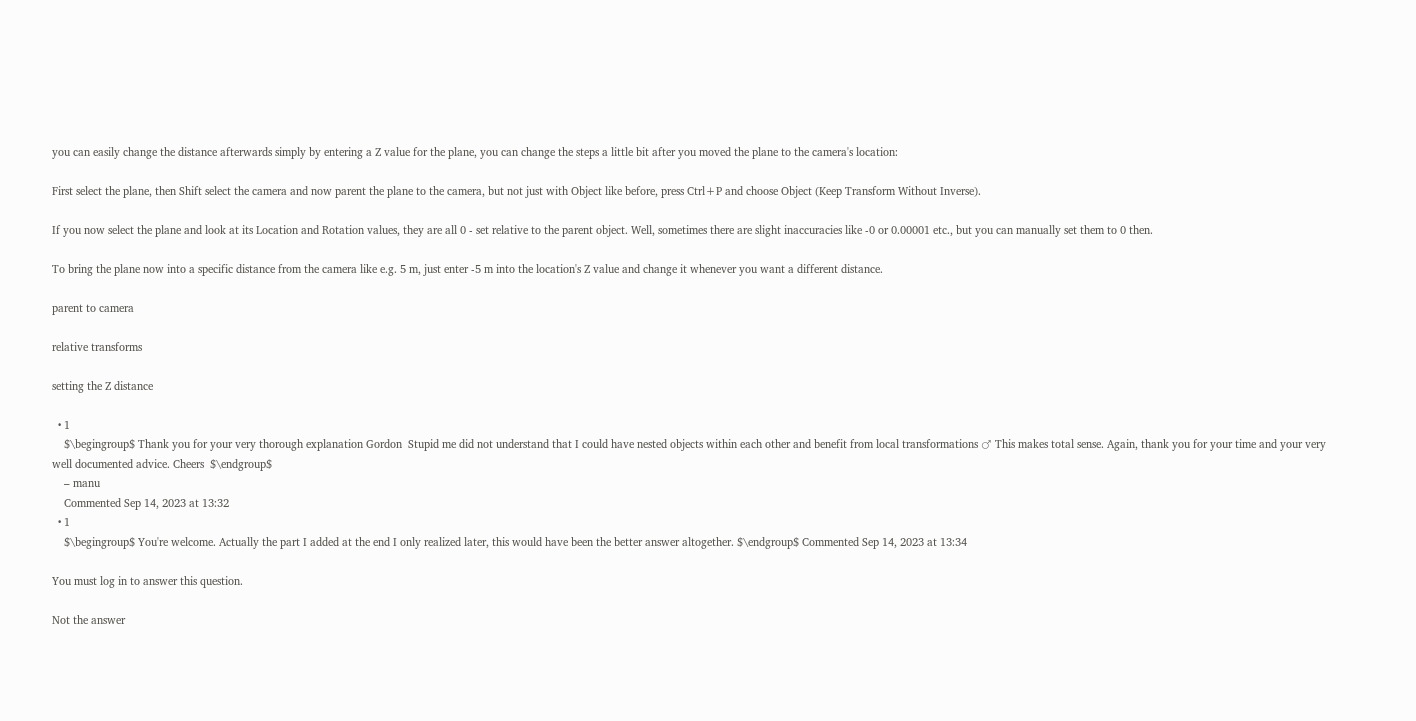you can easily change the distance afterwards simply by entering a Z value for the plane, you can change the steps a little bit after you moved the plane to the camera's location:

First select the plane, then Shift select the camera and now parent the plane to the camera, but not just with Object like before, press Ctrl+P and choose Object (Keep Transform Without Inverse).

If you now select the plane and look at its Location and Rotation values, they are all 0 - set relative to the parent object. Well, sometimes there are slight inaccuracies like -0 or 0.00001 etc., but you can manually set them to 0 then.

To bring the plane now into a specific distance from the camera like e.g. 5 m, just enter -5 m into the location's Z value and change it whenever you want a different distance.

parent to camera

relative transforms

setting the Z distance

  • 1
    $\begingroup$ Thank you for your very thorough explanation Gordon  Stupid me did not understand that I could have nested objects within each other and benefit from local transformations ♂ This makes total sense. Again, thank you for your time and your very well documented advice. Cheers  $\endgroup$
    – manu
    Commented Sep 14, 2023 at 13:32
  • 1
    $\begingroup$ You're welcome. Actually the part I added at the end I only realized later, this would have been the better answer altogether. $\endgroup$ Commented Sep 14, 2023 at 13:34

You must log in to answer this question.

Not the answer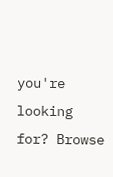you're looking for? Browse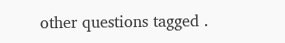other questions tagged .